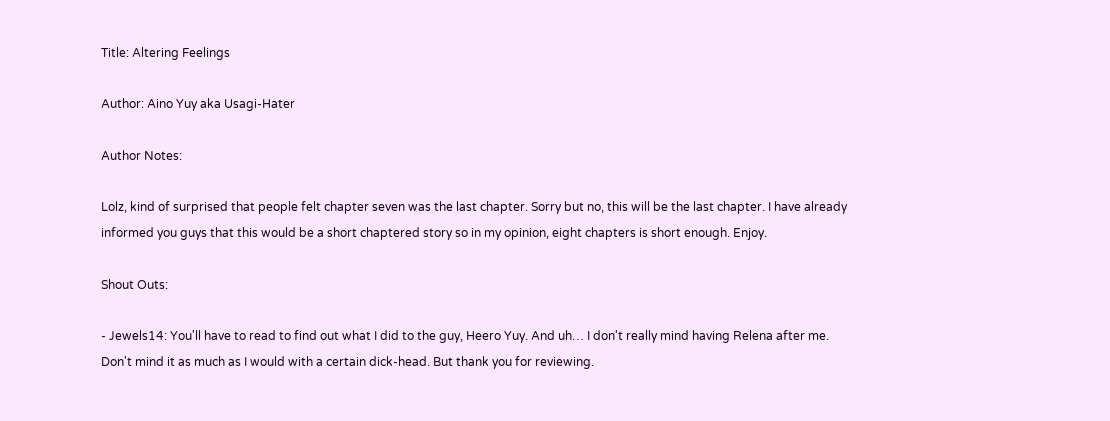Title: Altering Feelings

Author: Aino Yuy aka Usagi-Hater

Author Notes:

Lolz, kind of surprised that people felt chapter seven was the last chapter. Sorry but no, this will be the last chapter. I have already informed you guys that this would be a short chaptered story so in my opinion, eight chapters is short enough. Enjoy.

Shout Outs:

- Jewels14: You'll have to read to find out what I did to the guy, Heero Yuy. And uh… I don't really mind having Relena after me. Don't mind it as much as I would with a certain dick-head. But thank you for reviewing.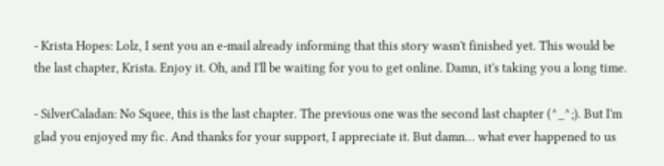- Krista Hopes: Lolz, I sent you an e-mail already informing that this story wasn't finished yet. This would be the last chapter, Krista. Enjoy it. Oh, and I'll be waiting for you to get online. Damn, it's taking you a long time.

- SilverCaladan: No Squee, this is the last chapter. The previous one was the second last chapter (^_^;). But I'm glad you enjoyed my fic. And thanks for your support, I appreciate it. But damn… what ever happened to us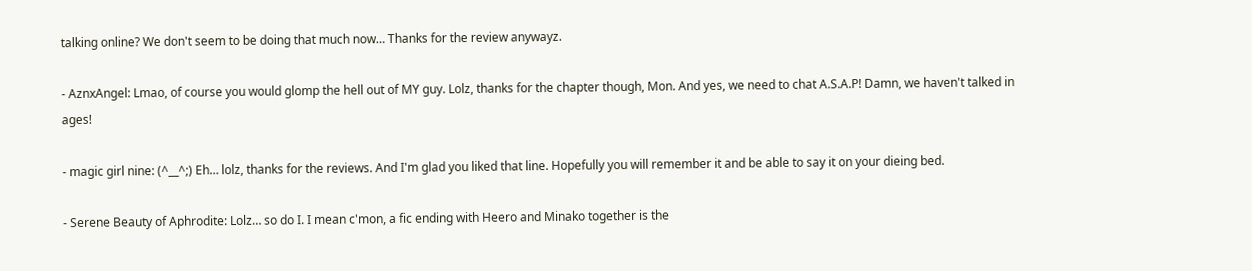talking online? We don't seem to be doing that much now… Thanks for the review anywayz.

- AznxAngel: Lmao, of course you would glomp the hell out of MY guy. Lolz, thanks for the chapter though, Mon. And yes, we need to chat A.S.A.P! Damn, we haven't talked in ages!

- magic girl nine: (^__^;) Eh… lolz, thanks for the reviews. And I'm glad you liked that line. Hopefully you will remember it and be able to say it on your dieing bed.

- Serene Beauty of Aphrodite: Lolz… so do I. I mean c'mon, a fic ending with Heero and Minako together is the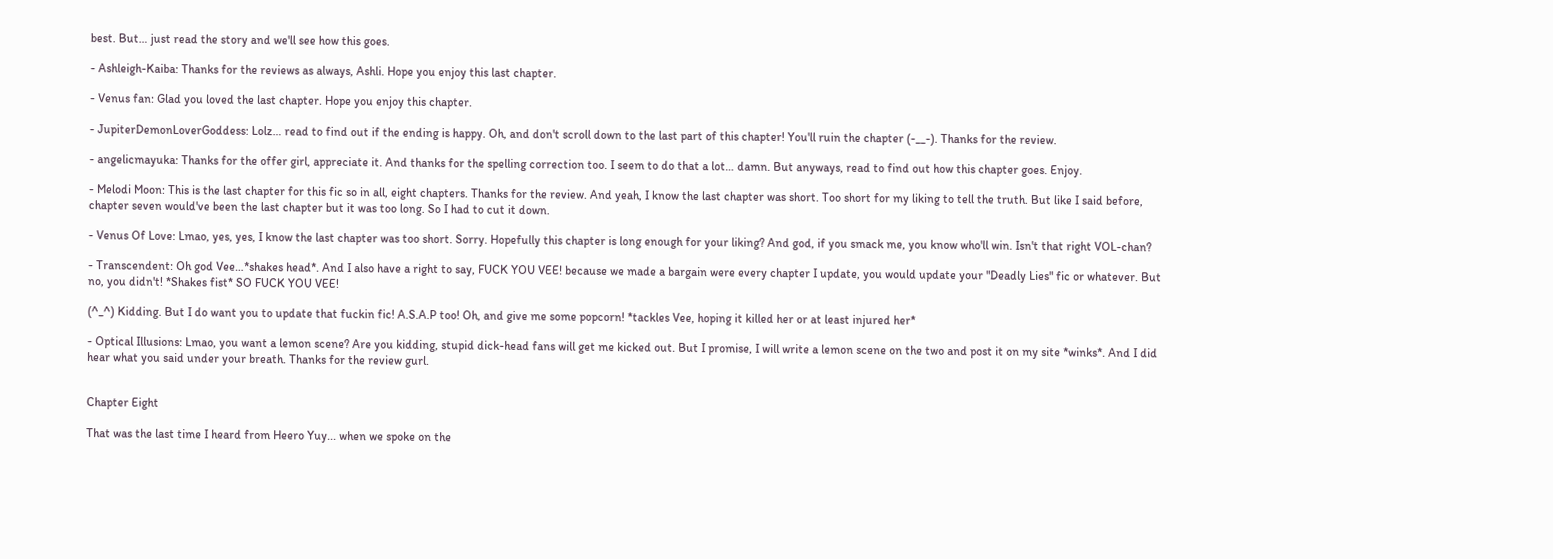best. But… just read the story and we'll see how this goes.

- Ashleigh-Kaiba: Thanks for the reviews as always, Ashli. Hope you enjoy this last chapter.

- Venus fan: Glad you loved the last chapter. Hope you enjoy this chapter.

- JupiterDemonLoverGoddess: Lolz… read to find out if the ending is happy. Oh, and don't scroll down to the last part of this chapter! You'll ruin the chapter (-__-). Thanks for the review.

- angelicmayuka: Thanks for the offer girl, appreciate it. And thanks for the spelling correction too. I seem to do that a lot… damn. But anyways, read to find out how this chapter goes. Enjoy.

- Melodi Moon: This is the last chapter for this fic so in all, eight chapters. Thanks for the review. And yeah, I know the last chapter was short. Too short for my liking to tell the truth. But like I said before, chapter seven would've been the last chapter but it was too long. So I had to cut it down.

- Venus Of Love: Lmao, yes, yes, I know the last chapter was too short. Sorry. Hopefully this chapter is long enough for your liking? And god, if you smack me, you know who'll win. Isn't that right VOL-chan?

- Transcendent: Oh god Vee…*shakes head*. And I also have a right to say, FUCK YOU VEE! because we made a bargain were every chapter I update, you would update your "Deadly Lies" fic or whatever. But no, you didn't! *Shakes fist* SO FUCK YOU VEE!

(^_^) Kidding. But I do want you to update that fuckin fic! A.S.A.P too! Oh, and give me some popcorn! *tackles Vee, hoping it killed her or at least injured her*

- Optical Illusions: Lmao, you want a lemon scene? Are you kidding, stupid dick-head fans will get me kicked out. But I promise, I will write a lemon scene on the two and post it on my site *winks*. And I did hear what you said under your breath. Thanks for the review gurl.


Chapter Eight

That was the last time I heard from Heero Yuy... when we spoke on the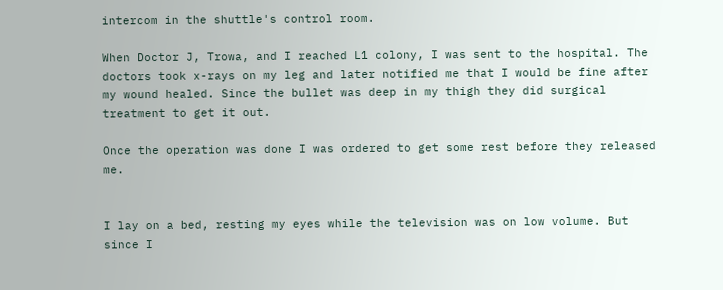intercom in the shuttle's control room.

When Doctor J, Trowa, and I reached L1 colony, I was sent to the hospital. The doctors took x-rays on my leg and later notified me that I would be fine after my wound healed. Since the bullet was deep in my thigh they did surgical treatment to get it out.

Once the operation was done I was ordered to get some rest before they released me.


I lay on a bed, resting my eyes while the television was on low volume. But since I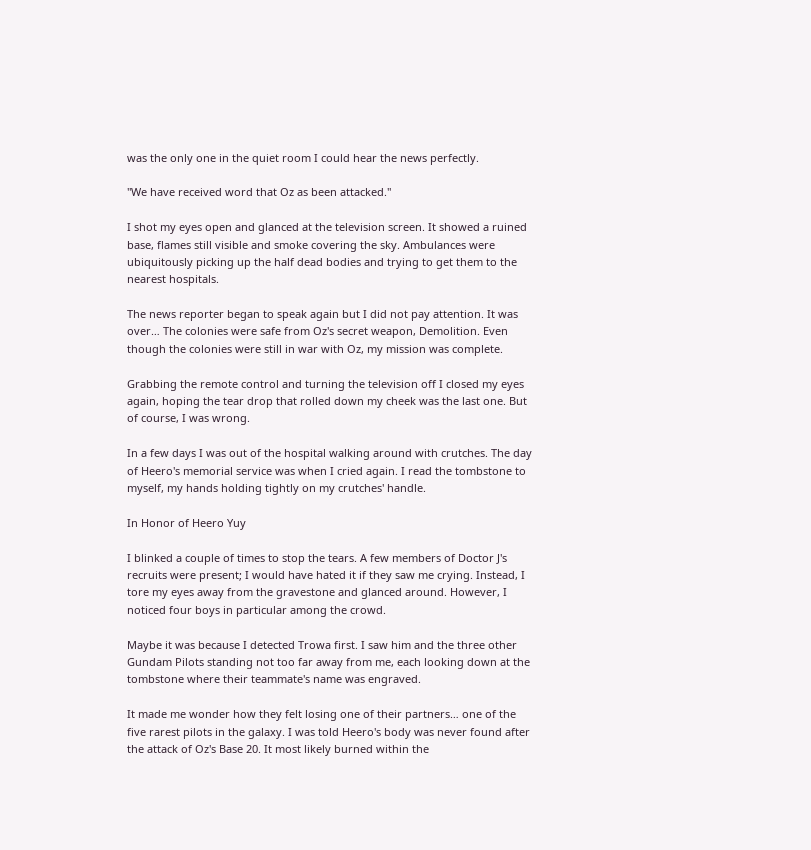was the only one in the quiet room I could hear the news perfectly.

"We have received word that Oz as been attacked."

I shot my eyes open and glanced at the television screen. It showed a ruined base, flames still visible and smoke covering the sky. Ambulances were ubiquitously picking up the half dead bodies and trying to get them to the nearest hospitals.

The news reporter began to speak again but I did not pay attention. It was over… The colonies were safe from Oz's secret weapon, Demolition. Even though the colonies were still in war with Oz, my mission was complete.

Grabbing the remote control and turning the television off I closed my eyes again, hoping the tear drop that rolled down my cheek was the last one. But of course, I was wrong.

In a few days I was out of the hospital walking around with crutches. The day of Heero's memorial service was when I cried again. I read the tombstone to myself, my hands holding tightly on my crutches' handle.

In Honor of Heero Yuy

I blinked a couple of times to stop the tears. A few members of Doctor J's recruits were present; I would have hated it if they saw me crying. Instead, I tore my eyes away from the gravestone and glanced around. However, I noticed four boys in particular among the crowd.

Maybe it was because I detected Trowa first. I saw him and the three other Gundam Pilots standing not too far away from me, each looking down at the tombstone where their teammate's name was engraved.

It made me wonder how they felt losing one of their partners… one of the five rarest pilots in the galaxy. I was told Heero's body was never found after the attack of Oz's Base 20. It most likely burned within the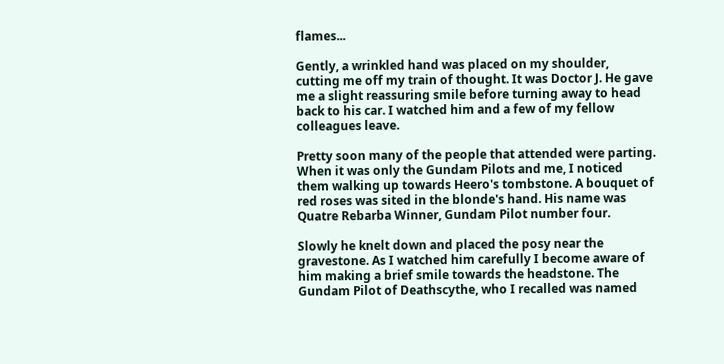flames...

Gently, a wrinkled hand was placed on my shoulder, cutting me off my train of thought. It was Doctor J. He gave me a slight reassuring smile before turning away to head back to his car. I watched him and a few of my fellow colleagues leave.

Pretty soon many of the people that attended were parting. When it was only the Gundam Pilots and me, I noticed them walking up towards Heero's tombstone. A bouquet of red roses was sited in the blonde's hand. His name was Quatre Rebarba Winner, Gundam Pilot number four.

Slowly he knelt down and placed the posy near the gravestone. As I watched him carefully I become aware of him making a brief smile towards the headstone. The Gundam Pilot of Deathscythe, who I recalled was named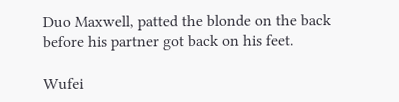Duo Maxwell, patted the blonde on the back before his partner got back on his feet.

Wufei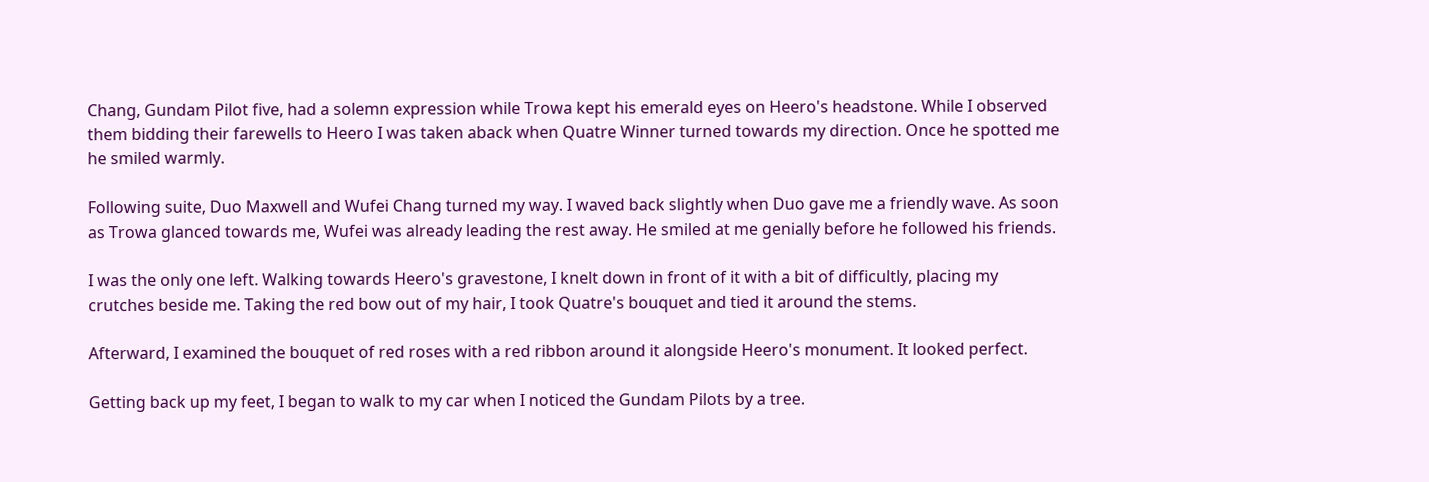Chang, Gundam Pilot five, had a solemn expression while Trowa kept his emerald eyes on Heero's headstone. While I observed them bidding their farewells to Heero I was taken aback when Quatre Winner turned towards my direction. Once he spotted me he smiled warmly.

Following suite, Duo Maxwell and Wufei Chang turned my way. I waved back slightly when Duo gave me a friendly wave. As soon as Trowa glanced towards me, Wufei was already leading the rest away. He smiled at me genially before he followed his friends.

I was the only one left. Walking towards Heero's gravestone, I knelt down in front of it with a bit of difficultly, placing my crutches beside me. Taking the red bow out of my hair, I took Quatre's bouquet and tied it around the stems.

Afterward, I examined the bouquet of red roses with a red ribbon around it alongside Heero's monument. It looked perfect.

Getting back up my feet, I began to walk to my car when I noticed the Gundam Pilots by a tree.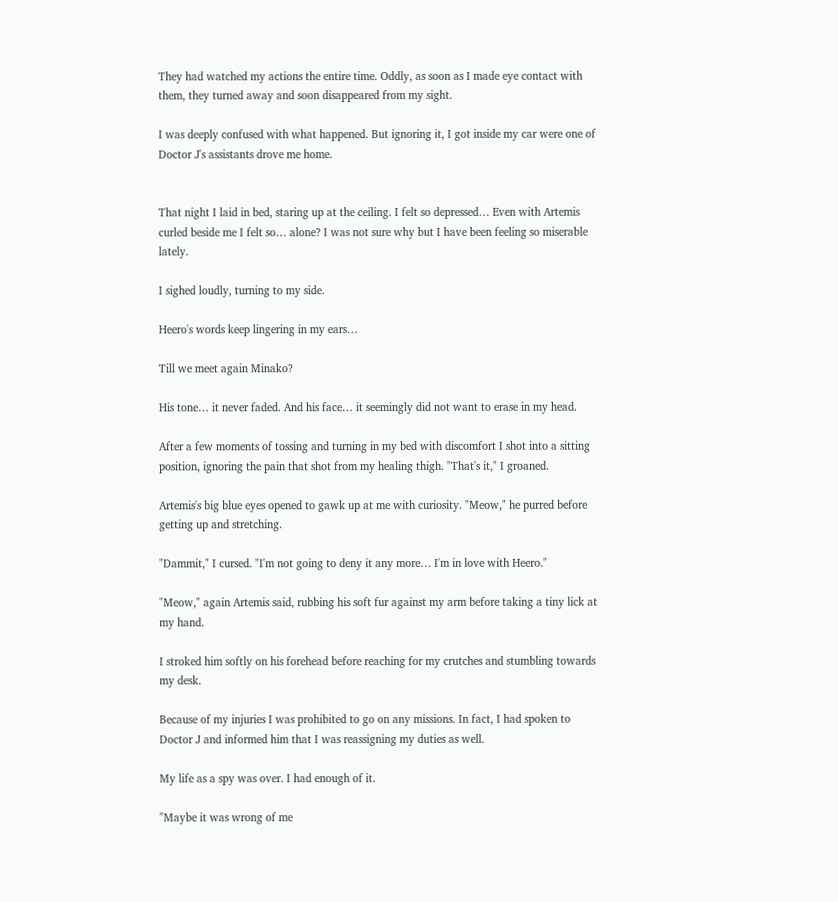They had watched my actions the entire time. Oddly, as soon as I made eye contact with them, they turned away and soon disappeared from my sight.

I was deeply confused with what happened. But ignoring it, I got inside my car were one of Doctor J's assistants drove me home.


That night I laid in bed, staring up at the ceiling. I felt so depressed… Even with Artemis curled beside me I felt so… alone? I was not sure why but I have been feeling so miserable lately.

I sighed loudly, turning to my side.

Heero's words keep lingering in my ears…

Till we meet again Minako?

His tone… it never faded. And his face… it seemingly did not want to erase in my head.

After a few moments of tossing and turning in my bed with discomfort I shot into a sitting position, ignoring the pain that shot from my healing thigh. "That's it," I groaned.

Artemis's big blue eyes opened to gawk up at me with curiosity. "Meow," he purred before getting up and stretching.

"Dammit," I cursed. "I'm not going to deny it any more… I'm in love with Heero."

"Meow," again Artemis said, rubbing his soft fur against my arm before taking a tiny lick at my hand.

I stroked him softly on his forehead before reaching for my crutches and stumbling towards my desk.

Because of my injuries I was prohibited to go on any missions. In fact, I had spoken to Doctor J and informed him that I was reassigning my duties as well.

My life as a spy was over. I had enough of it.

"Maybe it was wrong of me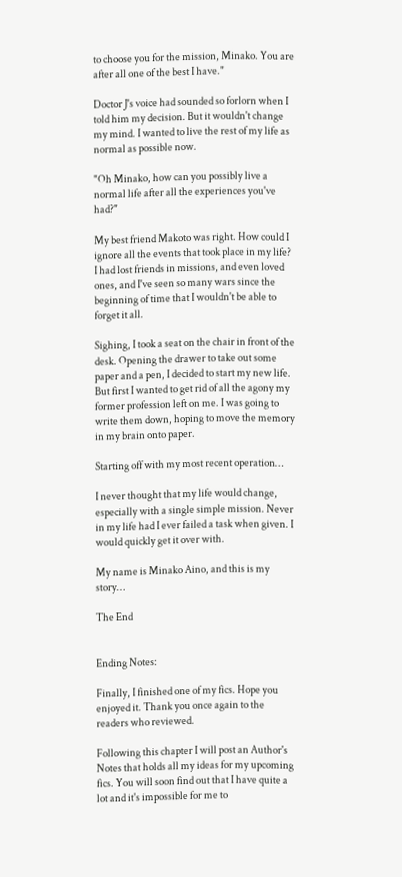to choose you for the mission, Minako. You are after all one of the best I have."

Doctor J's voice had sounded so forlorn when I told him my decision. But it wouldn't change my mind. I wanted to live the rest of my life as normal as possible now.

"Oh Minako, how can you possibly live a normal life after all the experiences you've had?"

My best friend Makoto was right. How could I ignore all the events that took place in my life? I had lost friends in missions, and even loved ones, and I've seen so many wars since the beginning of time that I wouldn't be able to forget it all.

Sighing, I took a seat on the chair in front of the desk. Opening the drawer to take out some paper and a pen, I decided to start my new life. But first I wanted to get rid of all the agony my former profession left on me. I was going to write them down, hoping to move the memory in my brain onto paper.

Starting off with my most recent operation…

I never thought that my life would change, especially with a single simple mission. Never in my life had I ever failed a task when given. I would quickly get it over with.

My name is Minako Aino, and this is my story…

The End


Ending Notes:

Finally, I finished one of my fics. Hope you enjoyed it. Thank you once again to the readers who reviewed.

Following this chapter I will post an Author's Notes that holds all my ideas for my upcoming fics. You will soon find out that I have quite a lot and it's impossible for me to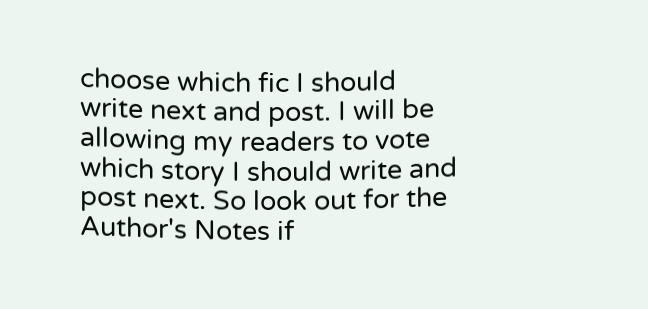choose which fic I should write next and post. I will be allowing my readers to vote which story I should write and post next. So look out for the Author's Notes if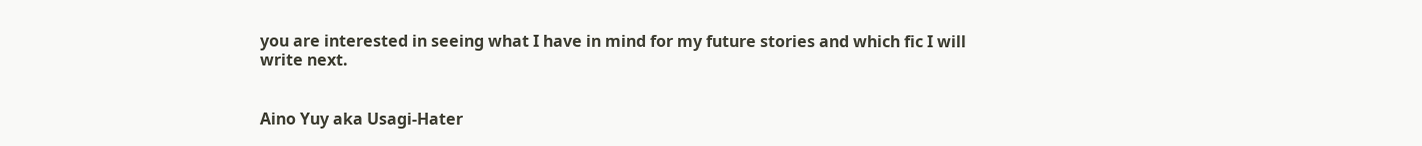you are interested in seeing what I have in mind for my future stories and which fic I will write next.


Aino Yuy aka Usagi-Hater